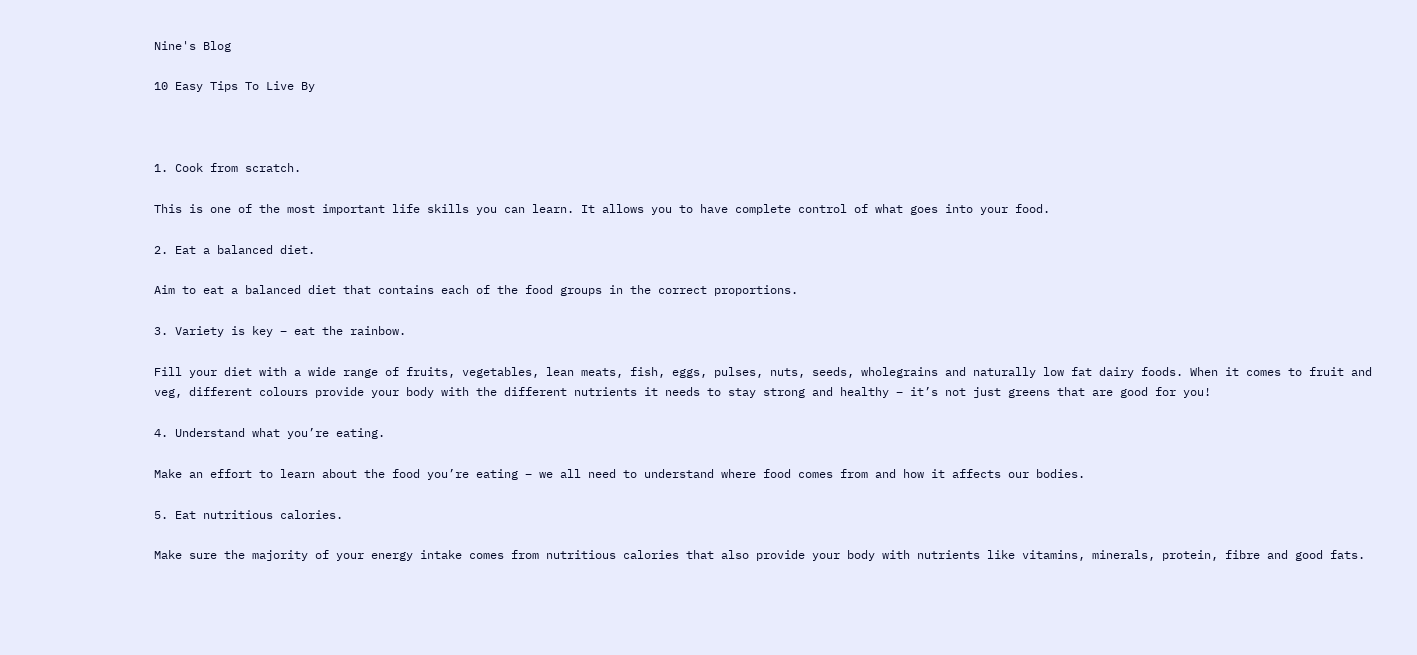Nine's Blog

10 Easy Tips To Live By



1. Cook from scratch.

This is one of the most important life skills you can learn. It allows you to have complete control of what goes into your food.

2. Eat a balanced diet.

Aim to eat a balanced diet that contains each of the food groups in the correct proportions.

3. Variety is key – eat the rainbow.

Fill your diet with a wide range of fruits, vegetables, lean meats, fish, eggs, pulses, nuts, seeds, wholegrains and naturally low fat dairy foods. When it comes to fruit and veg, different colours provide your body with the different nutrients it needs to stay strong and healthy – it’s not just greens that are good for you!

4. Understand what you’re eating.

Make an effort to learn about the food you’re eating – we all need to understand where food comes from and how it affects our bodies.

5. Eat nutritious calories.

Make sure the majority of your energy intake comes from nutritious calories that also provide your body with nutrients like vitamins, minerals, protein, fibre and good fats.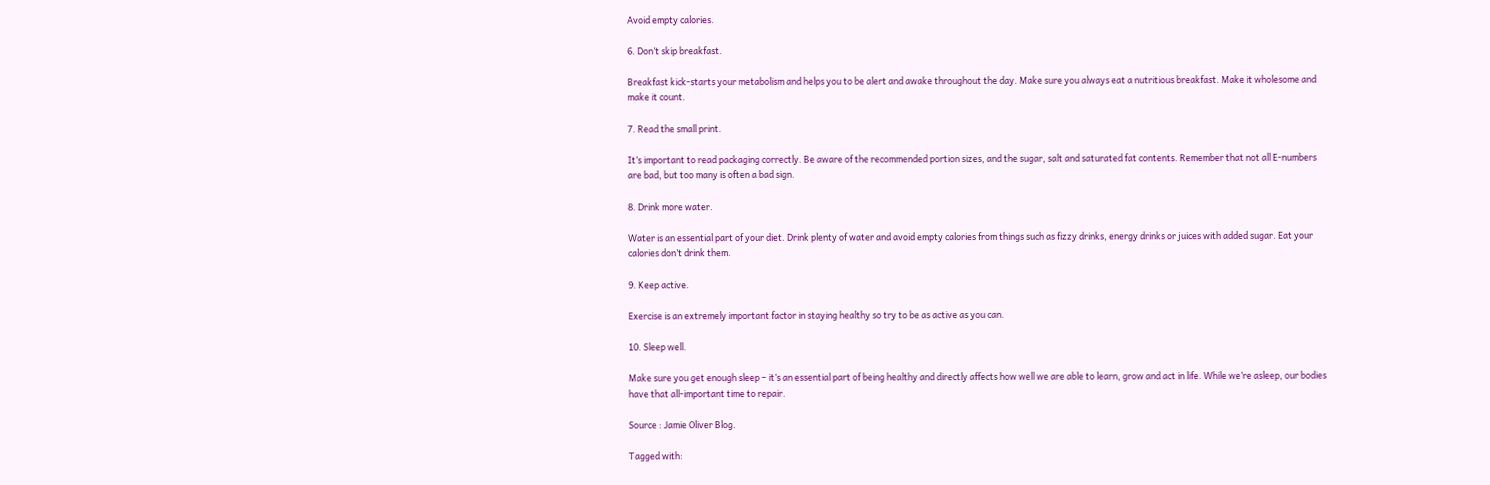Avoid empty calories.

6. Don’t skip breakfast.

Breakfast kick-starts your metabolism and helps you to be alert and awake throughout the day. Make sure you always eat a nutritious breakfast. Make it wholesome and make it count.

7. Read the small print.

It’s important to read packaging correctly. Be aware of the recommended portion sizes, and the sugar, salt and saturated fat contents. Remember that not all E-numbers are bad, but too many is often a bad sign.

8. Drink more water.

Water is an essential part of your diet. Drink plenty of water and avoid empty calories from things such as fizzy drinks, energy drinks or juices with added sugar. Eat your calories don’t drink them.

9. Keep active.

Exercise is an extremely important factor in staying healthy so try to be as active as you can.

10. Sleep well.

Make sure you get enough sleep – it’s an essential part of being healthy and directly affects how well we are able to learn, grow and act in life. While we’re asleep, our bodies have that all-important time to repair.

Source : Jamie Oliver Blog.

Tagged with: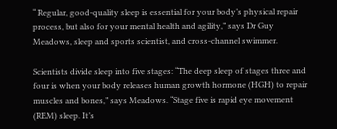“ Regular, good-quality sleep is essential for your body’s physical repair process, but also for your mental health and agility,” says Dr Guy Meadows, sleep and sports scientist, and cross-channel swimmer.

Scientists divide sleep into five stages: “The deep sleep of stages three and four is when your body releases human growth hormone (HGH) to repair muscles and bones,” says Meadows. “Stage five is rapid eye movement (REM) sleep. It’s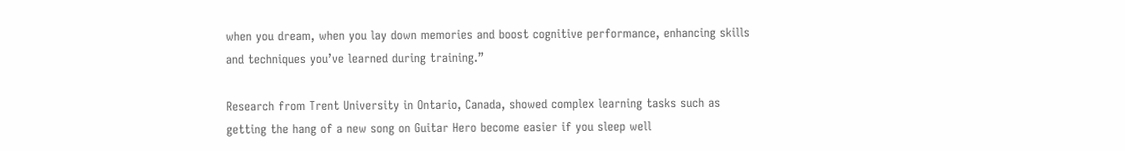when you dream, when you lay down memories and boost cognitive performance, enhancing skills and techniques you’ve learned during training.”

Research from Trent University in Ontario, Canada, showed complex learning tasks such as getting the hang of a new song on Guitar Hero become easier if you sleep well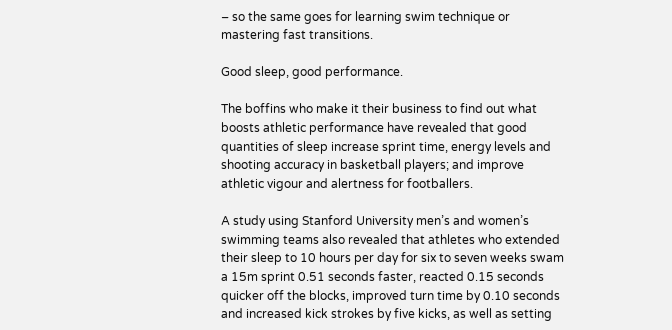– so the same goes for learning swim technique or mastering fast transitions.

Good sleep, good performance.

The boffins who make it their business to find out what boosts athletic performance have revealed that good quantities of sleep increase sprint time, energy levels and shooting accuracy in basketball players; and improve athletic vigour and alertness for footballers.

A study using Stanford University men’s and women’s swimming teams also revealed that athletes who extended their sleep to 10 hours per day for six to seven weeks swam a 15m sprint 0.51 seconds faster, reacted 0.15 seconds quicker off the blocks, improved turn time by 0.10 seconds and increased kick strokes by five kicks, as well as setting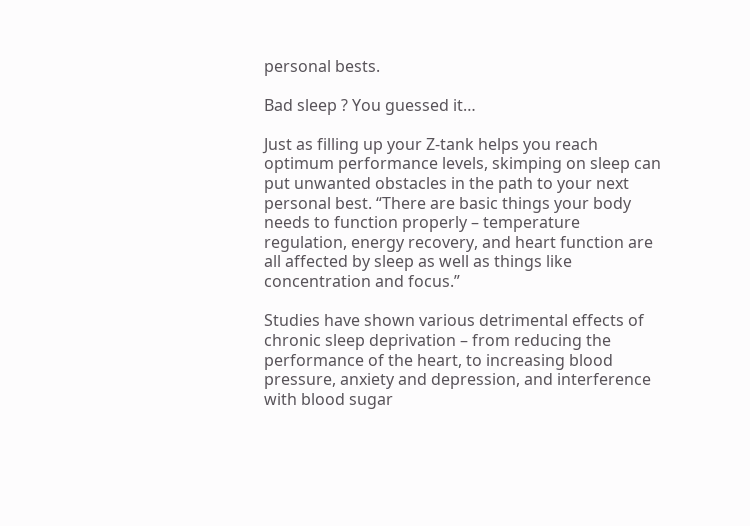personal bests.

Bad sleep ? You guessed it…

Just as filling up your Z-tank helps you reach optimum performance levels, skimping on sleep can put unwanted obstacles in the path to your next personal best. “There are basic things your body needs to function properly – temperature regulation, energy recovery, and heart function are all affected by sleep as well as things like concentration and focus.”

Studies have shown various detrimental effects of chronic sleep deprivation – from reducing the performance of the heart, to increasing blood pressure, anxiety and depression, and interference with blood sugar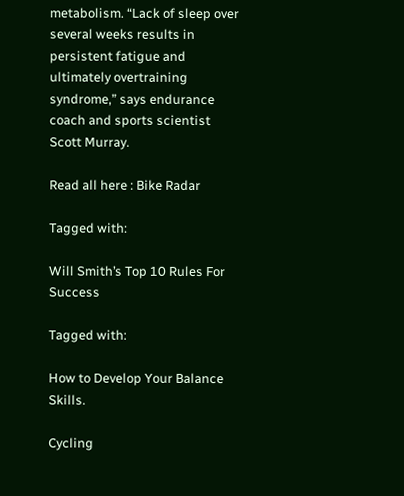metabolism. “Lack of sleep over several weeks results in persistent fatigue and ultimately overtraining syndrome,” says endurance coach and sports scientist Scott Murray.

Read all here : Bike Radar

Tagged with:

Will Smith’s Top 10 Rules For Success

Tagged with:

How to Develop Your Balance Skills.

Cycling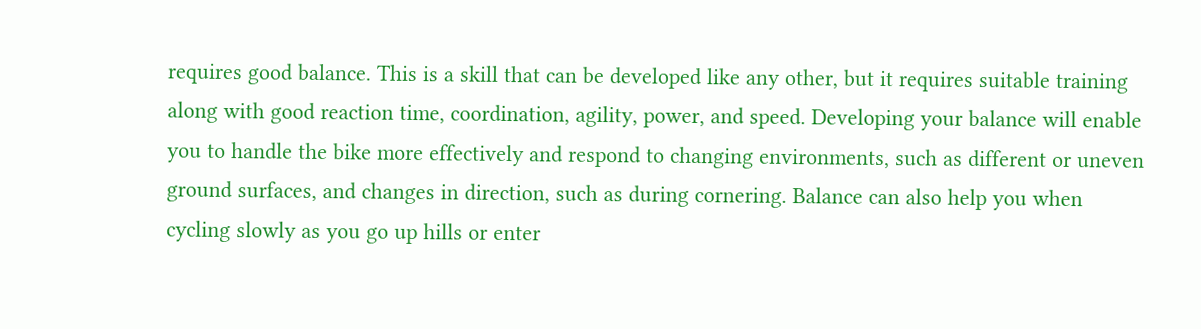requires good balance. This is a skill that can be developed like any other, but it requires suitable training along with good reaction time, coordination, agility, power, and speed. Developing your balance will enable you to handle the bike more effectively and respond to changing environments, such as different or uneven ground surfaces, and changes in direction, such as during cornering. Balance can also help you when cycling slowly as you go up hills or enter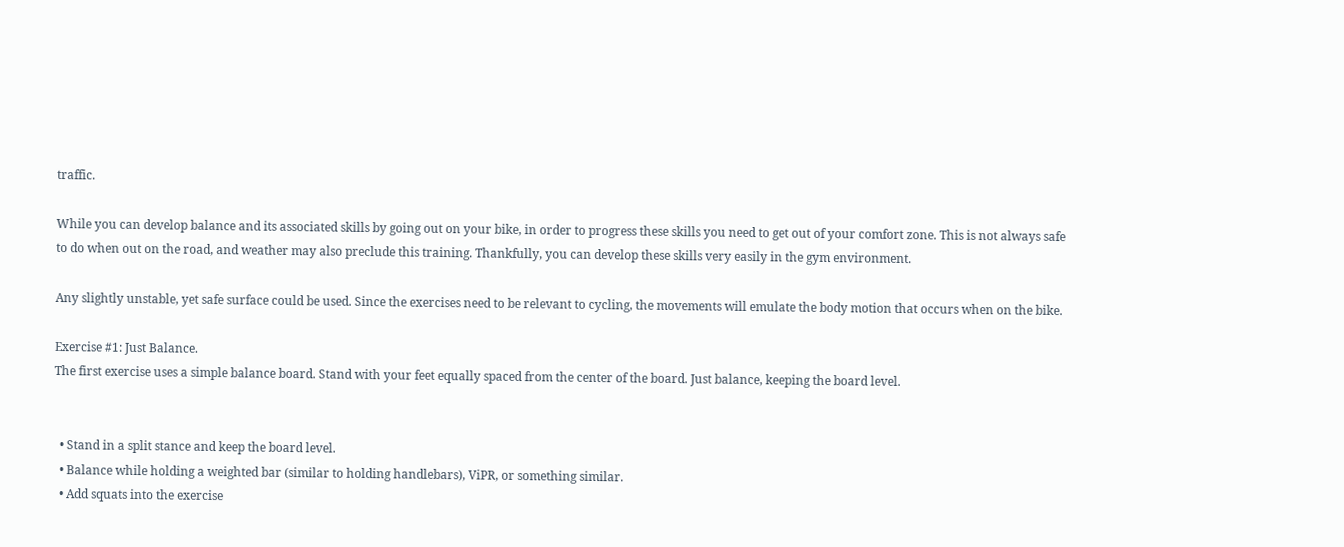traffic.

While you can develop balance and its associated skills by going out on your bike, in order to progress these skills you need to get out of your comfort zone. This is not always safe to do when out on the road, and weather may also preclude this training. Thankfully, you can develop these skills very easily in the gym environment.

Any slightly unstable, yet safe surface could be used. Since the exercises need to be relevant to cycling, the movements will emulate the body motion that occurs when on the bike.

Exercise #1: Just Balance.
The first exercise uses a simple balance board. Stand with your feet equally spaced from the center of the board. Just balance, keeping the board level.


  • Stand in a split stance and keep the board level.
  • Balance while holding a weighted bar (similar to holding handlebars), ViPR, or something similar.
  • Add squats into the exercise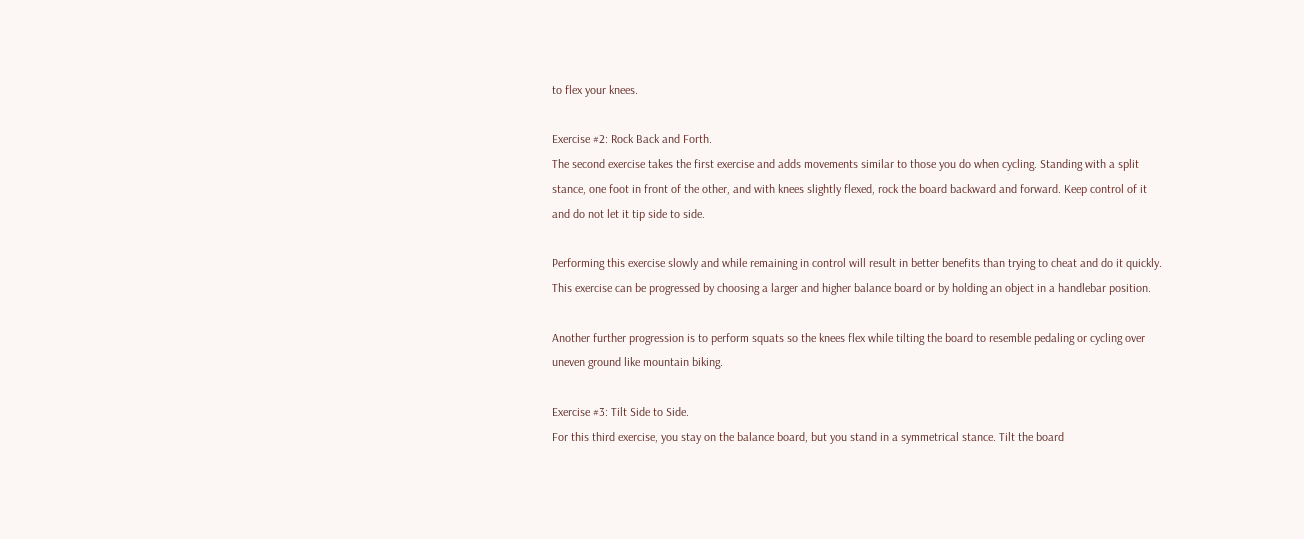to flex your knees.

Exercise #2: Rock Back and Forth.
The second exercise takes the first exercise and adds movements similar to those you do when cycling. Standing with a split stance, one foot in front of the other, and with knees slightly flexed, rock the board backward and forward. Keep control of it and do not let it tip side to side.

Performing this exercise slowly and while remaining in control will result in better benefits than trying to cheat and do it quickly. This exercise can be progressed by choosing a larger and higher balance board or by holding an object in a handlebar position.

Another further progression is to perform squats so the knees flex while tilting the board to resemble pedaling or cycling over uneven ground like mountain biking.

Exercise #3: Tilt Side to Side.
For this third exercise, you stay on the balance board, but you stand in a symmetrical stance. Tilt the board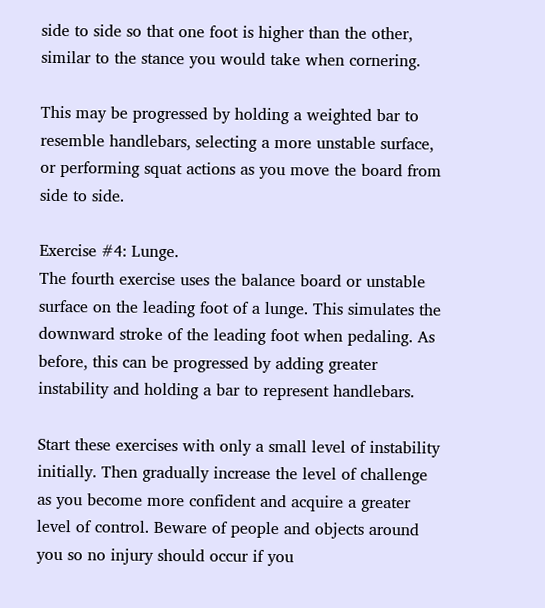side to side so that one foot is higher than the other, similar to the stance you would take when cornering.

This may be progressed by holding a weighted bar to resemble handlebars, selecting a more unstable surface, or performing squat actions as you move the board from side to side.

Exercise #4: Lunge.
The fourth exercise uses the balance board or unstable surface on the leading foot of a lunge. This simulates the downward stroke of the leading foot when pedaling. As before, this can be progressed by adding greater instability and holding a bar to represent handlebars.

Start these exercises with only a small level of instability initially. Then gradually increase the level of challenge as you become more confident and acquire a greater level of control. Beware of people and objects around you so no injury should occur if you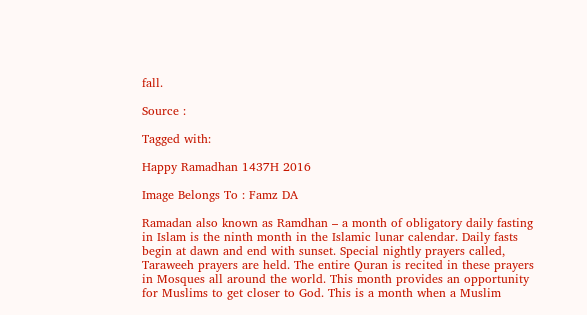fall.

Source :

Tagged with:

Happy Ramadhan 1437H 2016

Image Belongs To : Famz DA

Ramadan also known as Ramdhan – a month of obligatory daily fasting in Islam is the ninth month in the Islamic lunar calendar. Daily fasts begin at dawn and end with sunset. Special nightly prayers called, Taraweeh prayers are held. The entire Quran is recited in these prayers in Mosques all around the world. This month provides an opportunity for Muslims to get closer to God. This is a month when a Muslim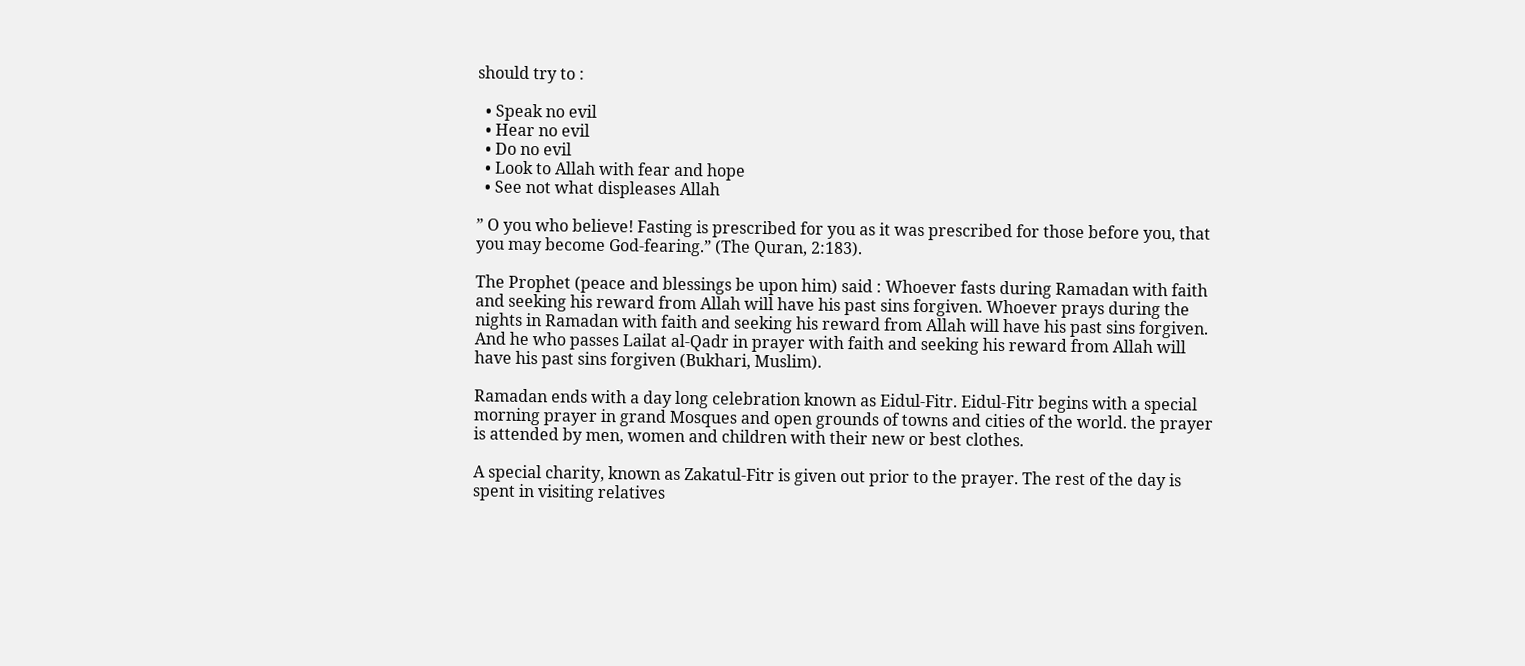should try to :

  • Speak no evil
  • Hear no evil
  • Do no evil
  • Look to Allah with fear and hope
  • See not what displeases Allah

” O you who believe! Fasting is prescribed for you as it was prescribed for those before you, that you may become God-fearing.” (The Quran, 2:183).

The Prophet (peace and blessings be upon him) said : Whoever fasts during Ramadan with faith and seeking his reward from Allah will have his past sins forgiven. Whoever prays during the nights in Ramadan with faith and seeking his reward from Allah will have his past sins forgiven. And he who passes Lailat al-Qadr in prayer with faith and seeking his reward from Allah will have his past sins forgiven (Bukhari, Muslim).

Ramadan ends with a day long celebration known as Eidul-Fitr. Eidul-Fitr begins with a special morning prayer in grand Mosques and open grounds of towns and cities of the world. the prayer is attended by men, women and children with their new or best clothes.

A special charity, known as Zakatul-Fitr is given out prior to the prayer. The rest of the day is spent in visiting relatives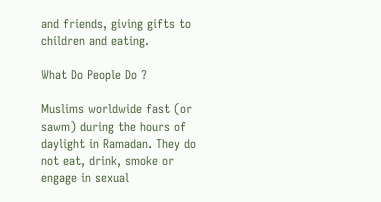and friends, giving gifts to children and eating.

What Do People Do ?

Muslims worldwide fast (or sawm) during the hours of daylight in Ramadan. They do not eat, drink, smoke or engage in sexual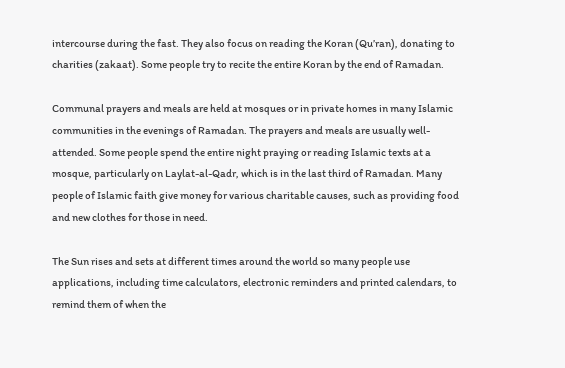intercourse during the fast. They also focus on reading the Koran (Qu’ran), donating to charities (zakaat). Some people try to recite the entire Koran by the end of Ramadan.

Communal prayers and meals are held at mosques or in private homes in many Islamic communities in the evenings of Ramadan. The prayers and meals are usually well-attended. Some people spend the entire night praying or reading Islamic texts at a mosque, particularly on Laylat-al-Qadr, which is in the last third of Ramadan. Many people of Islamic faith give money for various charitable causes, such as providing food and new clothes for those in need.

The Sun rises and sets at different times around the world so many people use applications, including time calculators, electronic reminders and printed calendars, to remind them of when the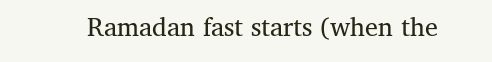Ramadan fast starts (when the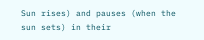Sun rises) and pauses (when the sun sets) in their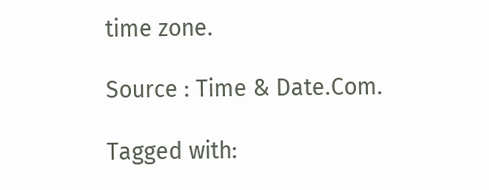time zone.

Source : Time & Date.Com.

Tagged with: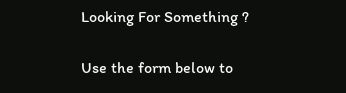Looking For Something ?

Use the form below to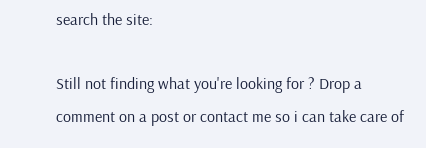search the site:

Still not finding what you're looking for ? Drop a comment on a post or contact me so i can take care of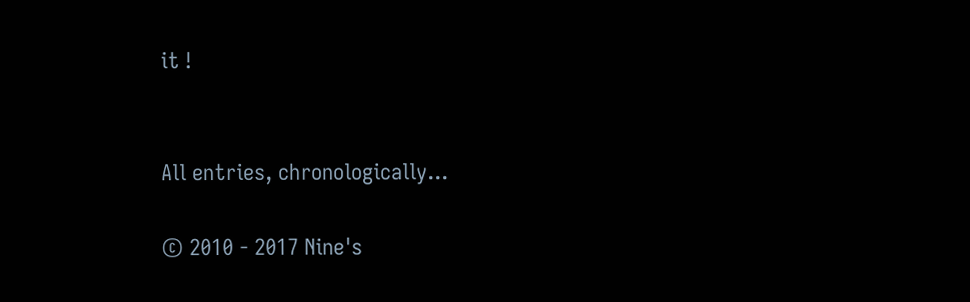it !


All entries, chronologically...

© 2010 - 2017 Nine's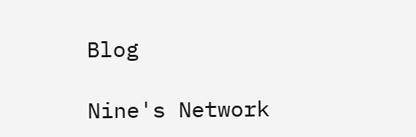Blog

Nine's Network